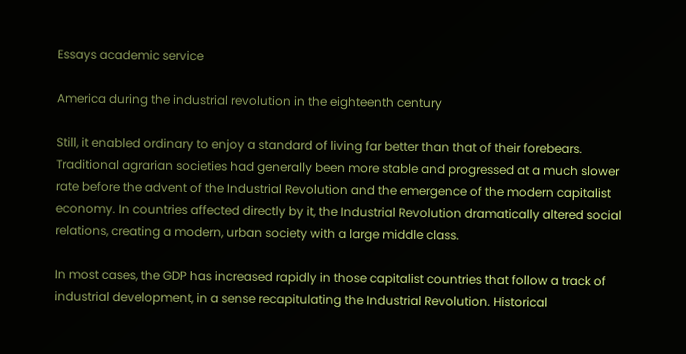Essays academic service

America during the industrial revolution in the eighteenth century

Still, it enabled ordinary to enjoy a standard of living far better than that of their forebears. Traditional agrarian societies had generally been more stable and progressed at a much slower rate before the advent of the Industrial Revolution and the emergence of the modern capitalist economy. In countries affected directly by it, the Industrial Revolution dramatically altered social relations, creating a modern, urban society with a large middle class.

In most cases, the GDP has increased rapidly in those capitalist countries that follow a track of industrial development, in a sense recapitulating the Industrial Revolution. Historical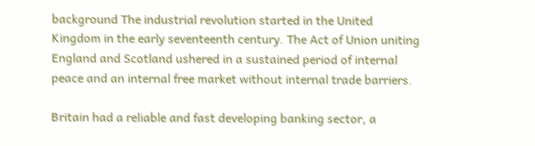background The industrial revolution started in the United Kingdom in the early seventeenth century. The Act of Union uniting England and Scotland ushered in a sustained period of internal peace and an internal free market without internal trade barriers.

Britain had a reliable and fast developing banking sector, a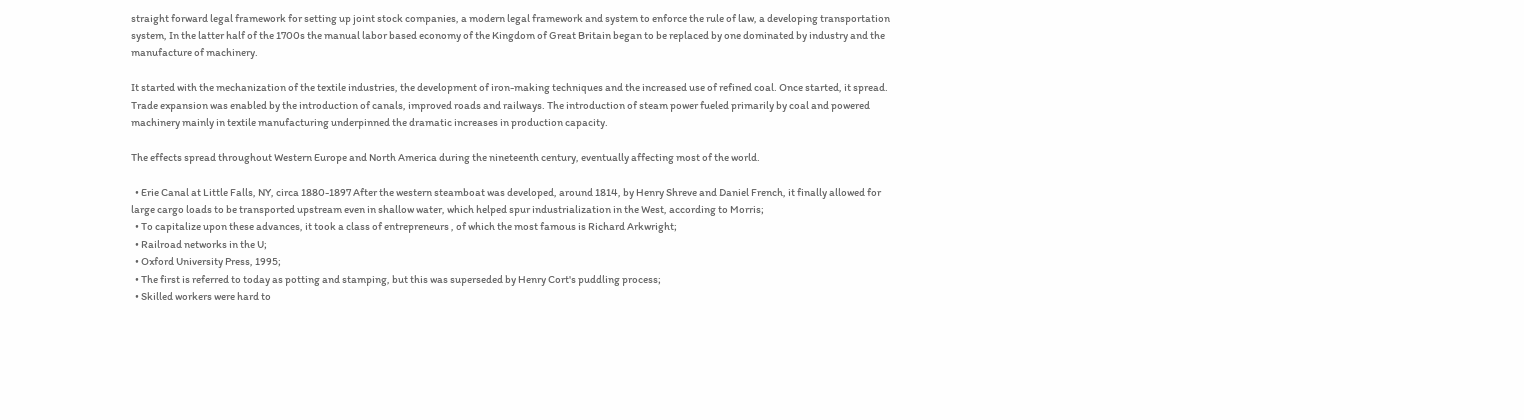straight forward legal framework for setting up joint stock companies, a modern legal framework and system to enforce the rule of law, a developing transportation system, In the latter half of the 1700s the manual labor based economy of the Kingdom of Great Britain began to be replaced by one dominated by industry and the manufacture of machinery.

It started with the mechanization of the textile industries, the development of iron-making techniques and the increased use of refined coal. Once started, it spread. Trade expansion was enabled by the introduction of canals, improved roads and railways. The introduction of steam power fueled primarily by coal and powered machinery mainly in textile manufacturing underpinned the dramatic increases in production capacity.

The effects spread throughout Western Europe and North America during the nineteenth century, eventually affecting most of the world.

  • Erie Canal at Little Falls, NY, circa 1880-1897 After the western steamboat was developed, around 1814, by Henry Shreve and Daniel French, it finally allowed for large cargo loads to be transported upstream even in shallow water, which helped spur industrialization in the West, according to Morris;
  • To capitalize upon these advances, it took a class of entrepreneurs , of which the most famous is Richard Arkwright;
  • Railroad networks in the U;
  • Oxford University Press, 1995;
  • The first is referred to today as potting and stamping, but this was superseded by Henry Cort's puddling process;
  • Skilled workers were hard to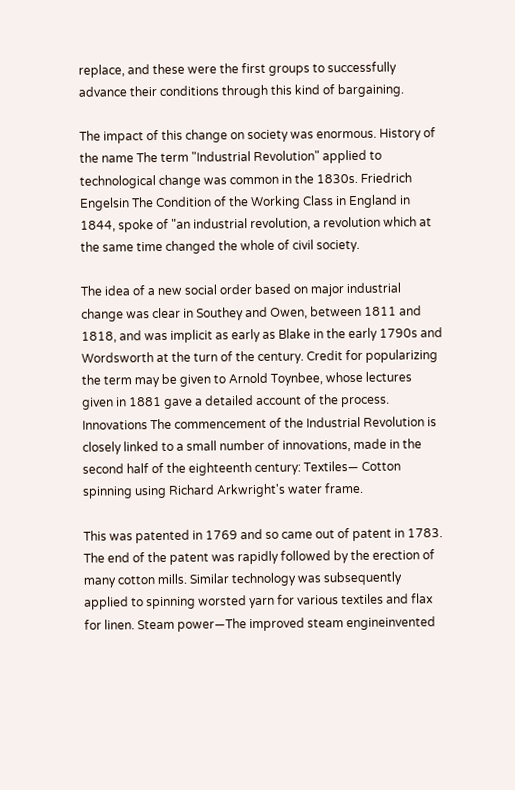replace, and these were the first groups to successfully advance their conditions through this kind of bargaining.

The impact of this change on society was enormous. History of the name The term "Industrial Revolution" applied to technological change was common in the 1830s. Friedrich Engelsin The Condition of the Working Class in England in 1844, spoke of "an industrial revolution, a revolution which at the same time changed the whole of civil society.

The idea of a new social order based on major industrial change was clear in Southey and Owen, between 1811 and 1818, and was implicit as early as Blake in the early 1790s and Wordsworth at the turn of the century. Credit for popularizing the term may be given to Arnold Toynbee, whose lectures given in 1881 gave a detailed account of the process. Innovations The commencement of the Industrial Revolution is closely linked to a small number of innovations, made in the second half of the eighteenth century: Textiles— Cotton spinning using Richard Arkwright's water frame.

This was patented in 1769 and so came out of patent in 1783. The end of the patent was rapidly followed by the erection of many cotton mills. Similar technology was subsequently applied to spinning worsted yarn for various textiles and flax for linen. Steam power—The improved steam engineinvented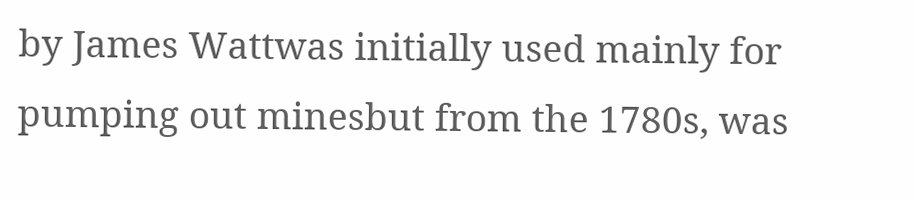by James Wattwas initially used mainly for pumping out minesbut from the 1780s, was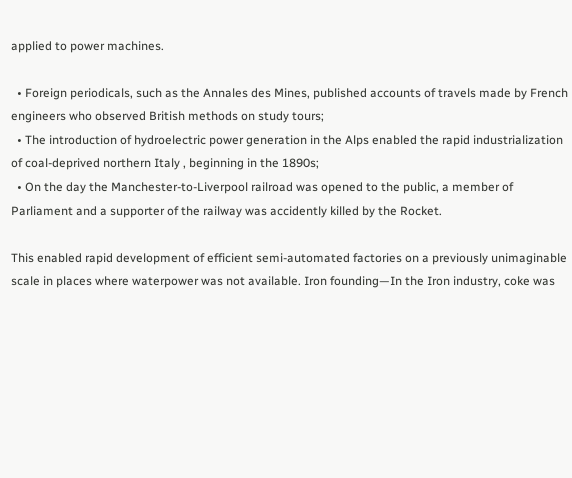applied to power machines.

  • Foreign periodicals, such as the Annales des Mines, published accounts of travels made by French engineers who observed British methods on study tours;
  • The introduction of hydroelectric power generation in the Alps enabled the rapid industrialization of coal-deprived northern Italy , beginning in the 1890s;
  • On the day the Manchester-to-Liverpool railroad was opened to the public, a member of Parliament and a supporter of the railway was accidently killed by the Rocket.

This enabled rapid development of efficient semi-automated factories on a previously unimaginable scale in places where waterpower was not available. Iron founding—In the Iron industry, coke was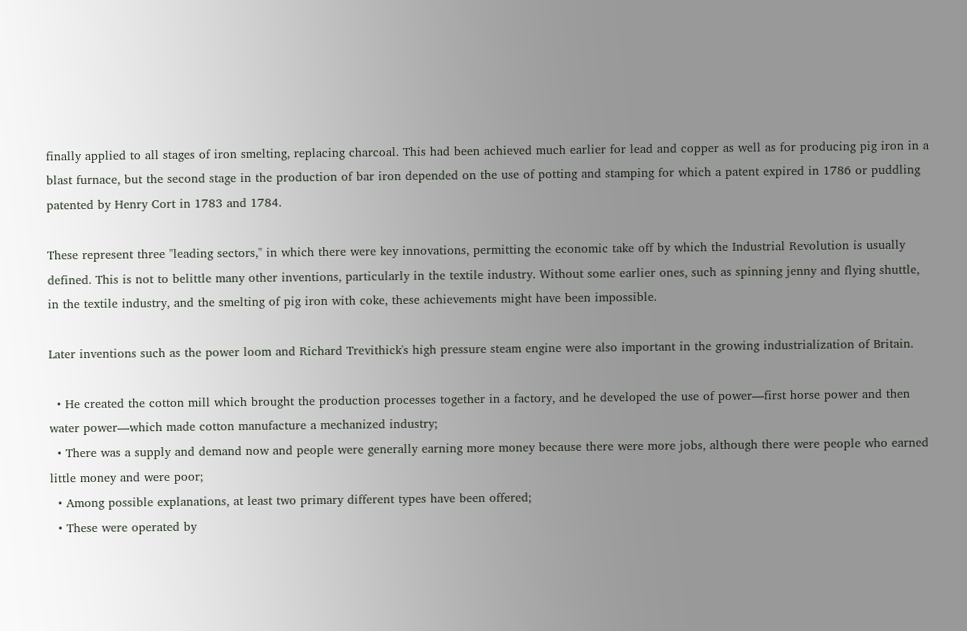finally applied to all stages of iron smelting, replacing charcoal. This had been achieved much earlier for lead and copper as well as for producing pig iron in a blast furnace, but the second stage in the production of bar iron depended on the use of potting and stamping for which a patent expired in 1786 or puddling patented by Henry Cort in 1783 and 1784.

These represent three "leading sectors," in which there were key innovations, permitting the economic take off by which the Industrial Revolution is usually defined. This is not to belittle many other inventions, particularly in the textile industry. Without some earlier ones, such as spinning jenny and flying shuttle, in the textile industry, and the smelting of pig iron with coke, these achievements might have been impossible.

Later inventions such as the power loom and Richard Trevithick's high pressure steam engine were also important in the growing industrialization of Britain.

  • He created the cotton mill which brought the production processes together in a factory, and he developed the use of power—first horse power and then water power—which made cotton manufacture a mechanized industry;
  • There was a supply and demand now and people were generally earning more money because there were more jobs, although there were people who earned little money and were poor;
  • Among possible explanations, at least two primary different types have been offered;
  • These were operated by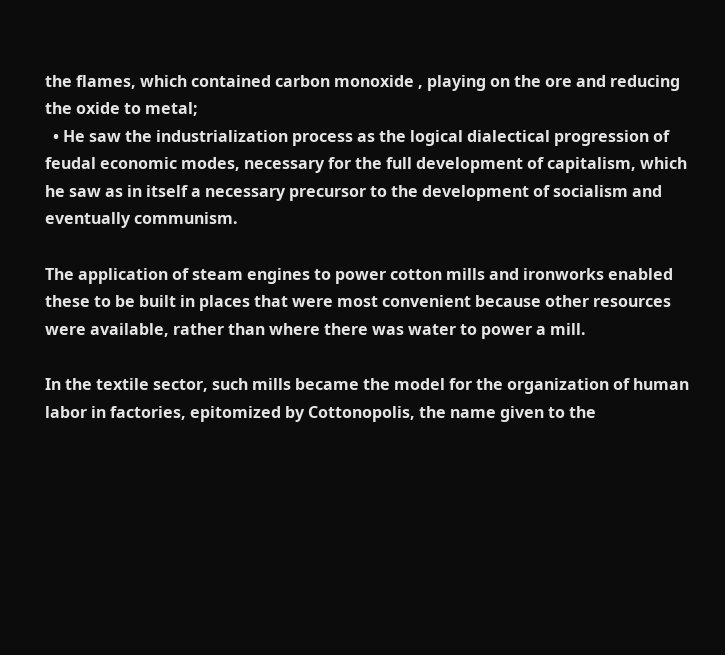the flames, which contained carbon monoxide , playing on the ore and reducing the oxide to metal;
  • He saw the industrialization process as the logical dialectical progression of feudal economic modes, necessary for the full development of capitalism, which he saw as in itself a necessary precursor to the development of socialism and eventually communism.

The application of steam engines to power cotton mills and ironworks enabled these to be built in places that were most convenient because other resources were available, rather than where there was water to power a mill.

In the textile sector, such mills became the model for the organization of human labor in factories, epitomized by Cottonopolis, the name given to the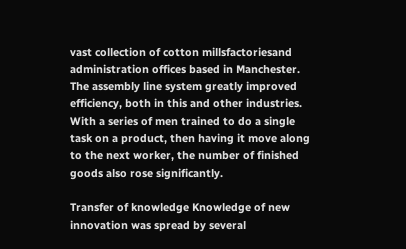vast collection of cotton millsfactoriesand administration offices based in Manchester. The assembly line system greatly improved efficiency, both in this and other industries. With a series of men trained to do a single task on a product, then having it move along to the next worker, the number of finished goods also rose significantly.

Transfer of knowledge Knowledge of new innovation was spread by several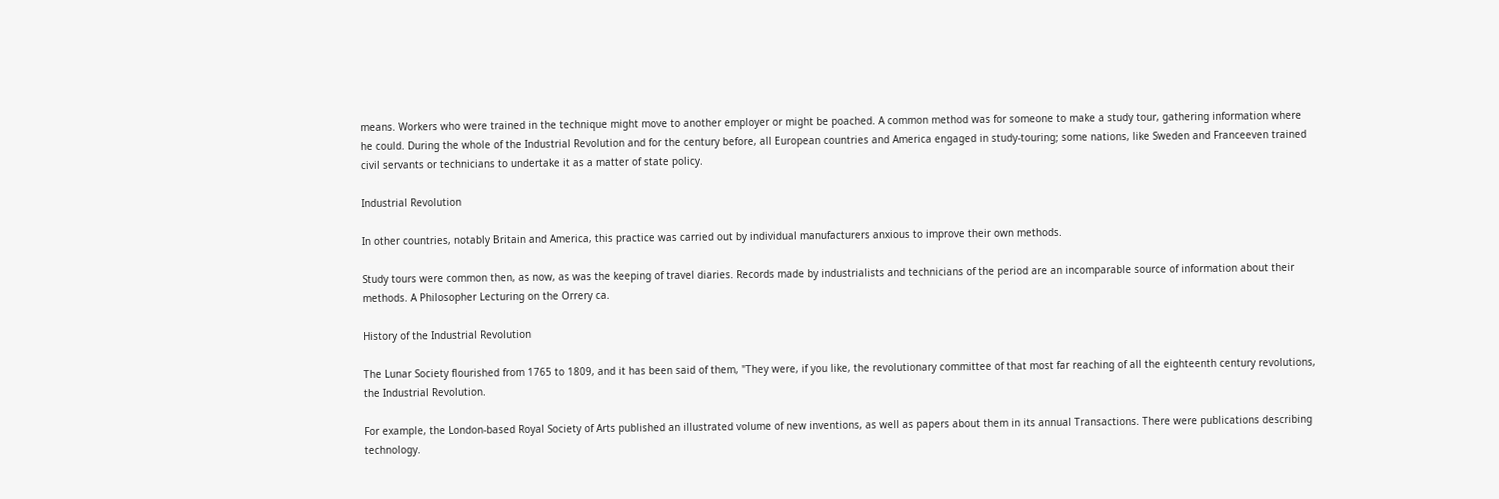means. Workers who were trained in the technique might move to another employer or might be poached. A common method was for someone to make a study tour, gathering information where he could. During the whole of the Industrial Revolution and for the century before, all European countries and America engaged in study-touring; some nations, like Sweden and Franceeven trained civil servants or technicians to undertake it as a matter of state policy.

Industrial Revolution

In other countries, notably Britain and America, this practice was carried out by individual manufacturers anxious to improve their own methods.

Study tours were common then, as now, as was the keeping of travel diaries. Records made by industrialists and technicians of the period are an incomparable source of information about their methods. A Philosopher Lecturing on the Orrery ca.

History of the Industrial Revolution

The Lunar Society flourished from 1765 to 1809, and it has been said of them, "They were, if you like, the revolutionary committee of that most far reaching of all the eighteenth century revolutions, the Industrial Revolution.

For example, the London-based Royal Society of Arts published an illustrated volume of new inventions, as well as papers about them in its annual Transactions. There were publications describing technology.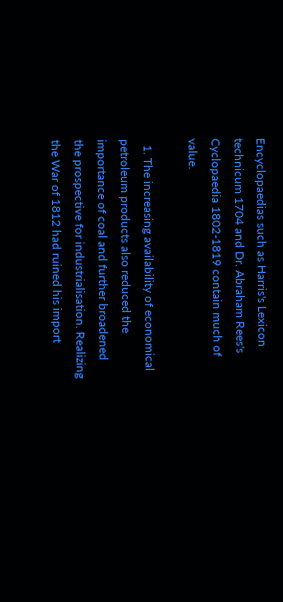Encyclopaedias such as Harris's Lexicon technicum 1704 and Dr. Abraham Rees's Cyclopaedia 1802-1819 contain much of value.

  1. The increasing availability of economical petroleum products also reduced the importance of coal and further broadened the prospective for industrialisation. Realizing the War of 1812 had ruined his import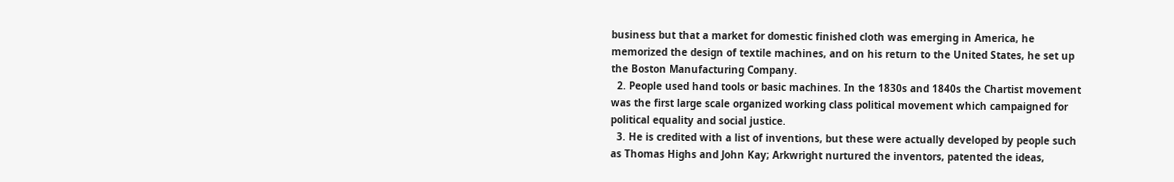business but that a market for domestic finished cloth was emerging in America, he memorized the design of textile machines, and on his return to the United States, he set up the Boston Manufacturing Company.
  2. People used hand tools or basic machines. In the 1830s and 1840s the Chartist movement was the first large scale organized working class political movement which campaigned for political equality and social justice.
  3. He is credited with a list of inventions, but these were actually developed by people such as Thomas Highs and John Kay; Arkwright nurtured the inventors, patented the ideas,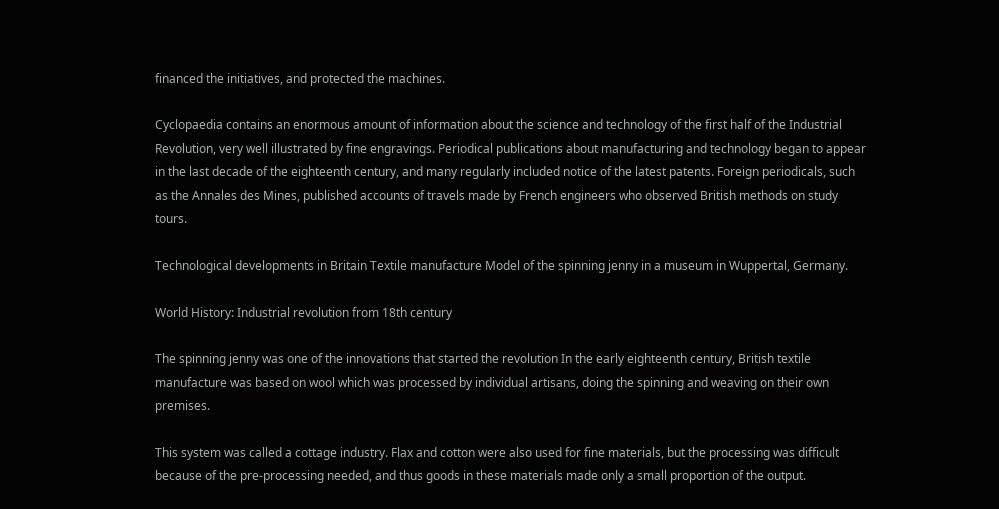financed the initiatives, and protected the machines.

Cyclopaedia contains an enormous amount of information about the science and technology of the first half of the Industrial Revolution, very well illustrated by fine engravings. Periodical publications about manufacturing and technology began to appear in the last decade of the eighteenth century, and many regularly included notice of the latest patents. Foreign periodicals, such as the Annales des Mines, published accounts of travels made by French engineers who observed British methods on study tours.

Technological developments in Britain Textile manufacture Model of the spinning jenny in a museum in Wuppertal, Germany.

World History: Industrial revolution from 18th century

The spinning jenny was one of the innovations that started the revolution In the early eighteenth century, British textile manufacture was based on wool which was processed by individual artisans, doing the spinning and weaving on their own premises.

This system was called a cottage industry. Flax and cotton were also used for fine materials, but the processing was difficult because of the pre-processing needed, and thus goods in these materials made only a small proportion of the output.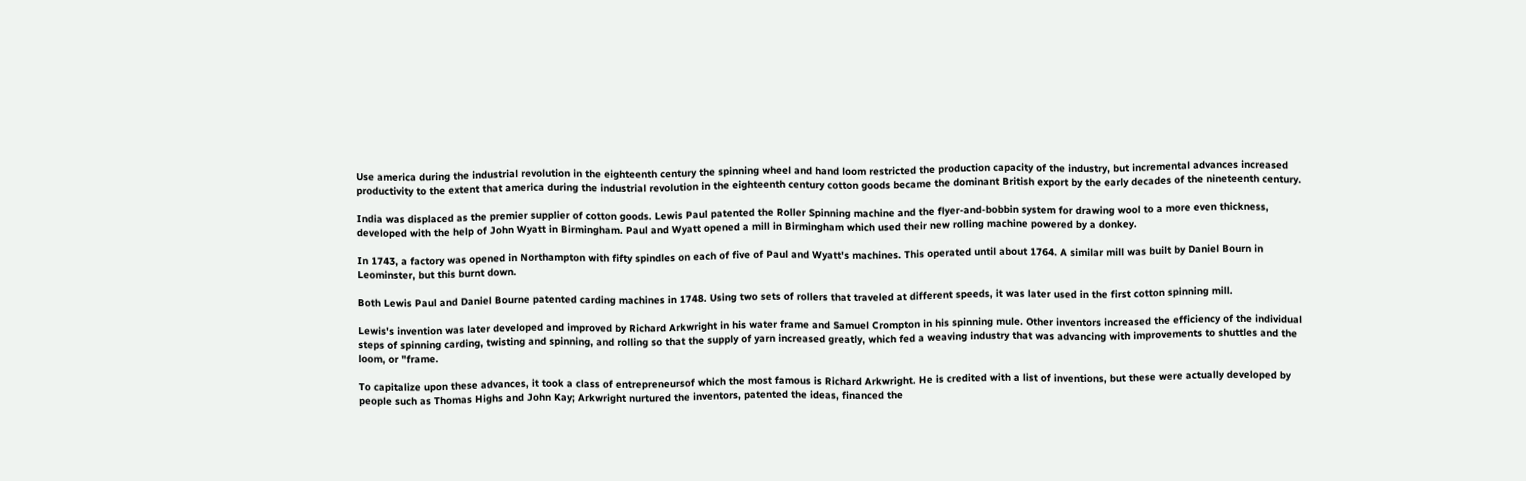Use america during the industrial revolution in the eighteenth century the spinning wheel and hand loom restricted the production capacity of the industry, but incremental advances increased productivity to the extent that america during the industrial revolution in the eighteenth century cotton goods became the dominant British export by the early decades of the nineteenth century.

India was displaced as the premier supplier of cotton goods. Lewis Paul patented the Roller Spinning machine and the flyer-and-bobbin system for drawing wool to a more even thickness, developed with the help of John Wyatt in Birmingham. Paul and Wyatt opened a mill in Birmingham which used their new rolling machine powered by a donkey.

In 1743, a factory was opened in Northampton with fifty spindles on each of five of Paul and Wyatt's machines. This operated until about 1764. A similar mill was built by Daniel Bourn in Leominster, but this burnt down.

Both Lewis Paul and Daniel Bourne patented carding machines in 1748. Using two sets of rollers that traveled at different speeds, it was later used in the first cotton spinning mill.

Lewis's invention was later developed and improved by Richard Arkwright in his water frame and Samuel Crompton in his spinning mule. Other inventors increased the efficiency of the individual steps of spinning carding, twisting and spinning, and rolling so that the supply of yarn increased greatly, which fed a weaving industry that was advancing with improvements to shuttles and the loom, or "frame.

To capitalize upon these advances, it took a class of entrepreneursof which the most famous is Richard Arkwright. He is credited with a list of inventions, but these were actually developed by people such as Thomas Highs and John Kay; Arkwright nurtured the inventors, patented the ideas, financed the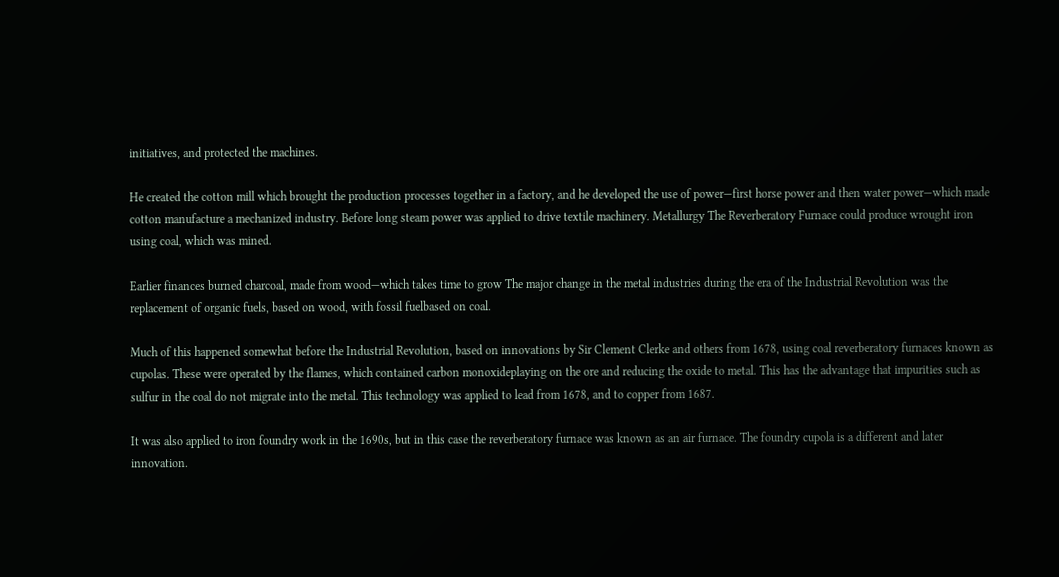initiatives, and protected the machines.

He created the cotton mill which brought the production processes together in a factory, and he developed the use of power—first horse power and then water power—which made cotton manufacture a mechanized industry. Before long steam power was applied to drive textile machinery. Metallurgy The Reverberatory Furnace could produce wrought iron using coal, which was mined.

Earlier finances burned charcoal, made from wood—which takes time to grow The major change in the metal industries during the era of the Industrial Revolution was the replacement of organic fuels, based on wood, with fossil fuelbased on coal.

Much of this happened somewhat before the Industrial Revolution, based on innovations by Sir Clement Clerke and others from 1678, using coal reverberatory furnaces known as cupolas. These were operated by the flames, which contained carbon monoxideplaying on the ore and reducing the oxide to metal. This has the advantage that impurities such as sulfur in the coal do not migrate into the metal. This technology was applied to lead from 1678, and to copper from 1687.

It was also applied to iron foundry work in the 1690s, but in this case the reverberatory furnace was known as an air furnace. The foundry cupola is a different and later innovation.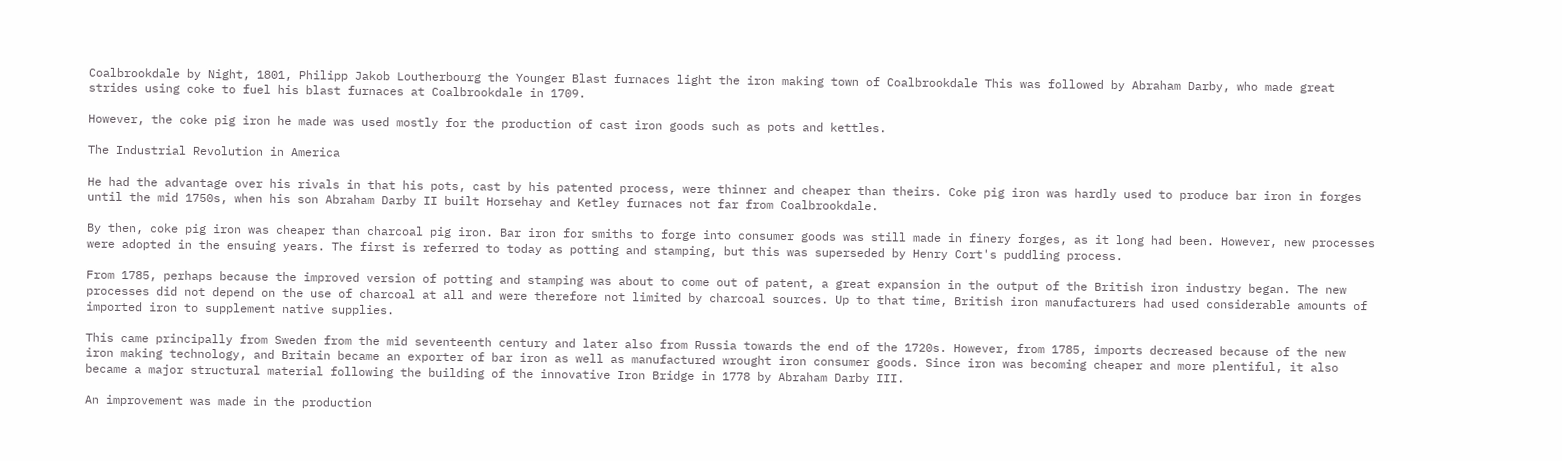Coalbrookdale by Night, 1801, Philipp Jakob Loutherbourg the Younger Blast furnaces light the iron making town of Coalbrookdale This was followed by Abraham Darby, who made great strides using coke to fuel his blast furnaces at Coalbrookdale in 1709.

However, the coke pig iron he made was used mostly for the production of cast iron goods such as pots and kettles.

The Industrial Revolution in America

He had the advantage over his rivals in that his pots, cast by his patented process, were thinner and cheaper than theirs. Coke pig iron was hardly used to produce bar iron in forges until the mid 1750s, when his son Abraham Darby II built Horsehay and Ketley furnaces not far from Coalbrookdale.

By then, coke pig iron was cheaper than charcoal pig iron. Bar iron for smiths to forge into consumer goods was still made in finery forges, as it long had been. However, new processes were adopted in the ensuing years. The first is referred to today as potting and stamping, but this was superseded by Henry Cort's puddling process.

From 1785, perhaps because the improved version of potting and stamping was about to come out of patent, a great expansion in the output of the British iron industry began. The new processes did not depend on the use of charcoal at all and were therefore not limited by charcoal sources. Up to that time, British iron manufacturers had used considerable amounts of imported iron to supplement native supplies.

This came principally from Sweden from the mid seventeenth century and later also from Russia towards the end of the 1720s. However, from 1785, imports decreased because of the new iron making technology, and Britain became an exporter of bar iron as well as manufactured wrought iron consumer goods. Since iron was becoming cheaper and more plentiful, it also became a major structural material following the building of the innovative Iron Bridge in 1778 by Abraham Darby III.

An improvement was made in the production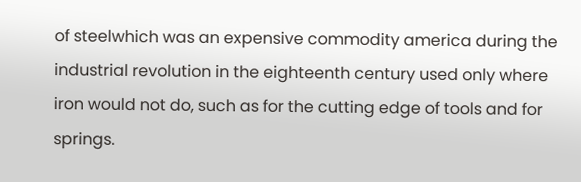of steelwhich was an expensive commodity america during the industrial revolution in the eighteenth century used only where iron would not do, such as for the cutting edge of tools and for springs.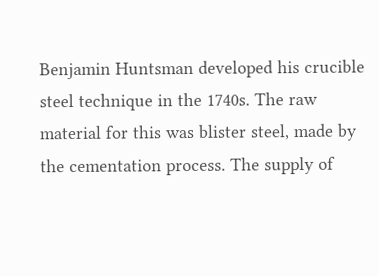Benjamin Huntsman developed his crucible steel technique in the 1740s. The raw material for this was blister steel, made by the cementation process. The supply of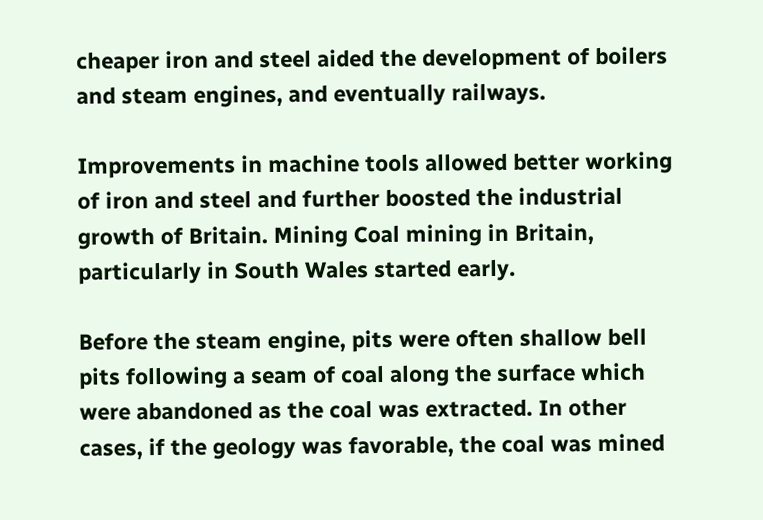cheaper iron and steel aided the development of boilers and steam engines, and eventually railways.

Improvements in machine tools allowed better working of iron and steel and further boosted the industrial growth of Britain. Mining Coal mining in Britain, particularly in South Wales started early.

Before the steam engine, pits were often shallow bell pits following a seam of coal along the surface which were abandoned as the coal was extracted. In other cases, if the geology was favorable, the coal was mined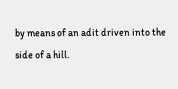by means of an adit driven into the side of a hill.